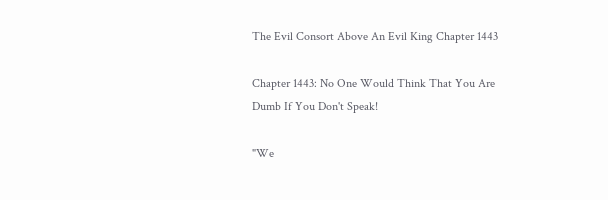The Evil Consort Above An Evil King Chapter 1443

Chapter 1443: No One Would Think That You Are Dumb If You Don't Speak!

"We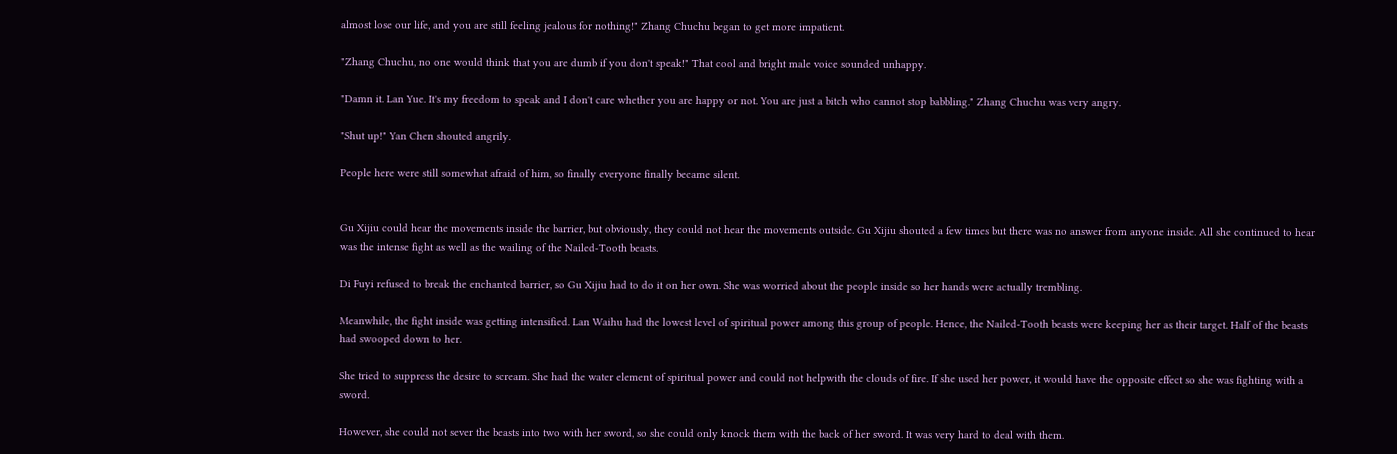almost lose our life, and you are still feeling jealous for nothing!" Zhang Chuchu began to get more impatient.

"Zhang Chuchu, no one would think that you are dumb if you don't speak!" That cool and bright male voice sounded unhappy.

"Damn it. Lan Yue. It's my freedom to speak and I don't care whether you are happy or not. You are just a bitch who cannot stop babbling." Zhang Chuchu was very angry.

"Shut up!" Yan Chen shouted angrily.

People here were still somewhat afraid of him, so finally everyone finally became silent.


Gu Xijiu could hear the movements inside the barrier, but obviously, they could not hear the movements outside. Gu Xijiu shouted a few times but there was no answer from anyone inside. All she continued to hear was the intense fight as well as the wailing of the Nailed-Tooth beasts.

Di Fuyi refused to break the enchanted barrier, so Gu Xijiu had to do it on her own. She was worried about the people inside so her hands were actually trembling.

Meanwhile, the fight inside was getting intensified. Lan Waihu had the lowest level of spiritual power among this group of people. Hence, the Nailed-Tooth beasts were keeping her as their target. Half of the beasts had swooped down to her.

She tried to suppress the desire to scream. She had the water element of spiritual power and could not helpwith the clouds of fire. If she used her power, it would have the opposite effect so she was fighting with a sword.

However, she could not sever the beasts into two with her sword, so she could only knock them with the back of her sword. It was very hard to deal with them.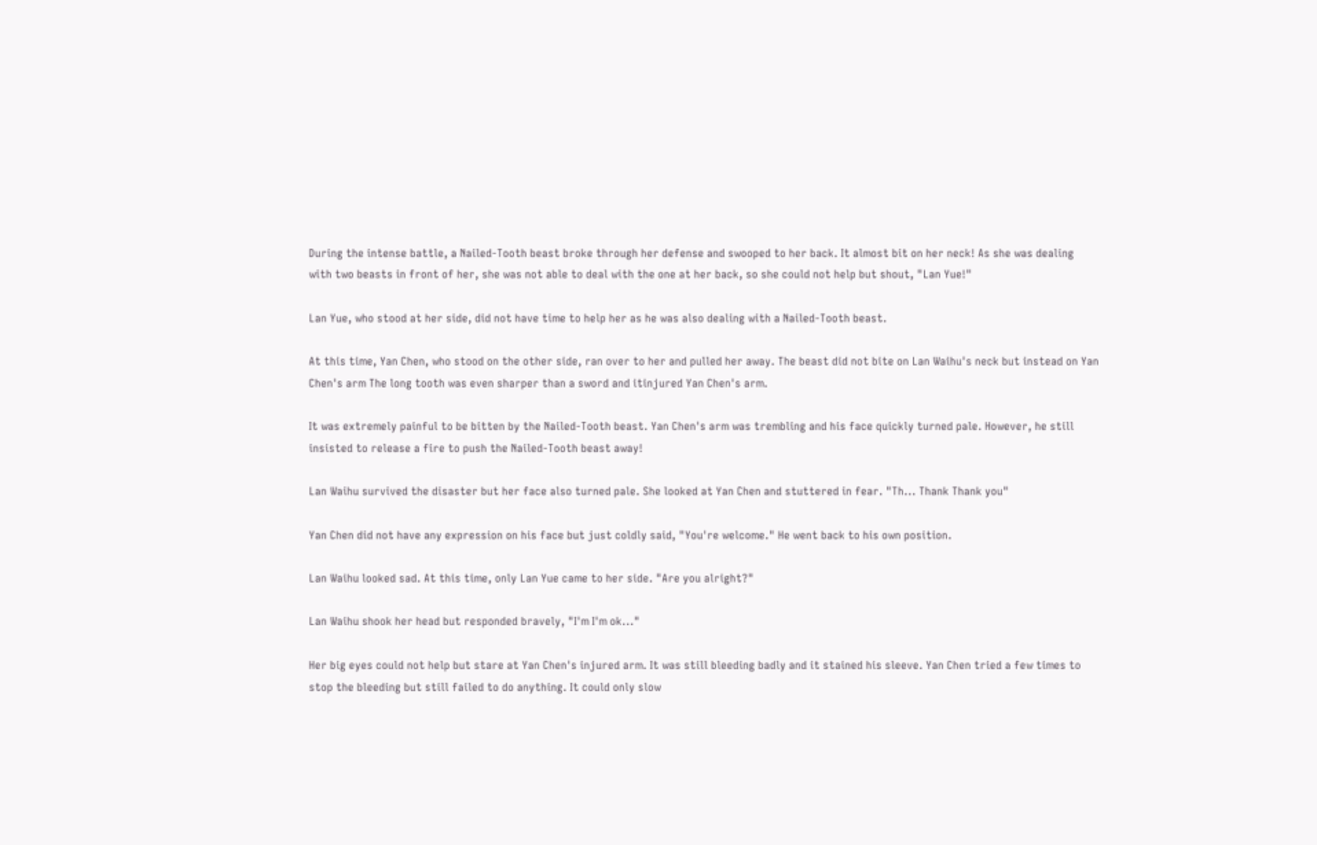During the intense battle, a Nailed-Tooth beast broke through her defense and swooped to her back. It almost bit on her neck! As she was dealing with two beasts in front of her, she was not able to deal with the one at her back, so she could not help but shout, "Lan Yue!"

Lan Yue, who stood at her side, did not have time to help her as he was also dealing with a Nailed-Tooth beast.

At this time, Yan Chen, who stood on the other side, ran over to her and pulled her away. The beast did not bite on Lan Waihu's neck but instead on Yan Chen's arm The long tooth was even sharper than a sword and itinjured Yan Chen's arm.

It was extremely painful to be bitten by the Nailed-Tooth beast. Yan Chen's arm was trembling and his face quickly turned pale. However, he still insisted to release a fire to push the Nailed-Tooth beast away!

Lan Waihu survived the disaster but her face also turned pale. She looked at Yan Chen and stuttered in fear. "Th... Thank Thank you"

Yan Chen did not have any expression on his face but just coldly said, "You're welcome." He went back to his own position.

Lan Waihu looked sad. At this time, only Lan Yue came to her side. "Are you alright?"

Lan Waihu shook her head but responded bravely, "I'm I'm ok..."

Her big eyes could not help but stare at Yan Chen's injured arm. It was still bleeding badly and it stained his sleeve. Yan Chen tried a few times to stop the bleeding but still failed to do anything. It could only slow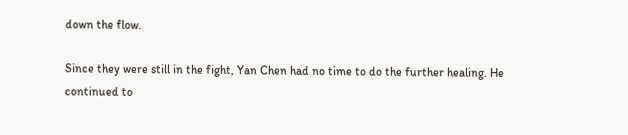down the flow.

Since they were still in the fight, Yan Chen had no time to do the further healing. He continued to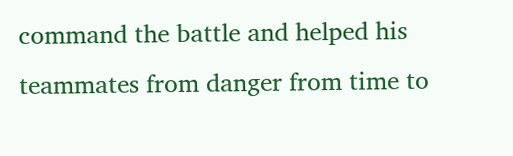command the battle and helped his teammates from danger from time to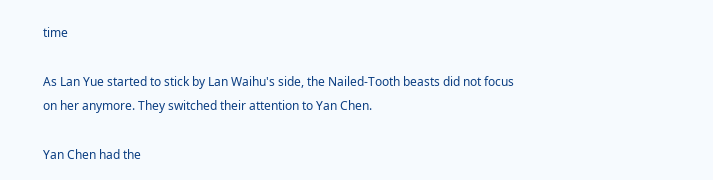time

As Lan Yue started to stick by Lan Waihu's side, the Nailed-Tooth beasts did not focus on her anymore. They switched their attention to Yan Chen.

Yan Chen had the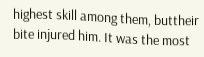highest skill among them, buttheir bite injured him. It was the most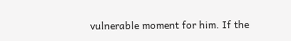vulnerable moment for him. If the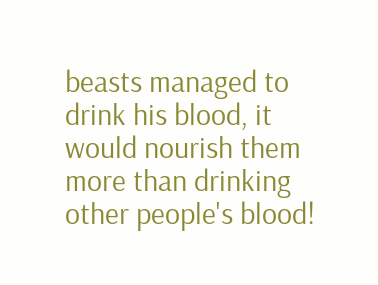beasts managed to drink his blood, it would nourish them more than drinking other people's blood!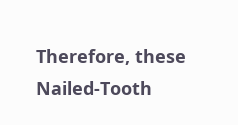Therefore, these Nailed-Tooth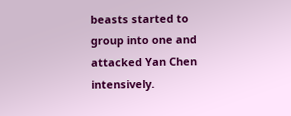beasts started to group into one and attacked Yan Chen intensively.